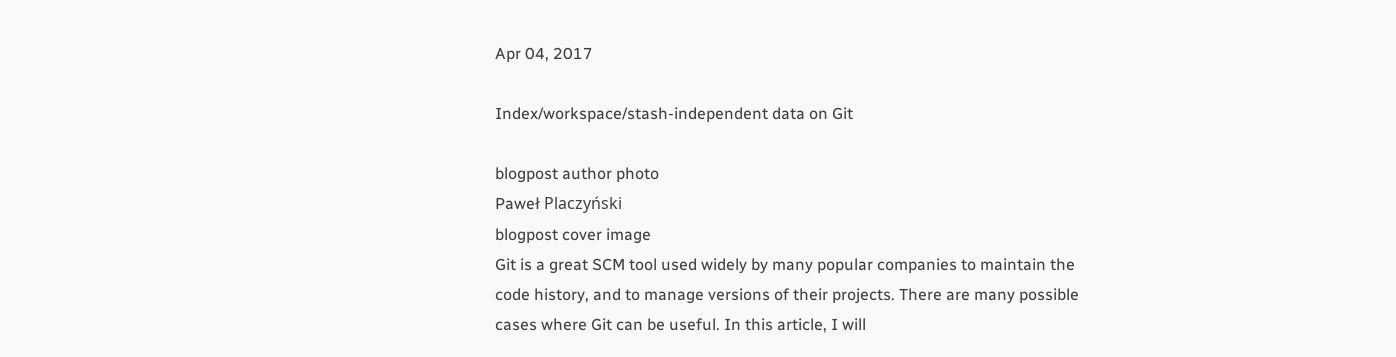Apr 04, 2017

Index/workspace/stash-independent data on Git

blogpost author photo
Paweł Placzyński
blogpost cover image
Git is a great SCM tool used widely by many popular companies to maintain the code history, and to manage versions of their projects. There are many possible cases where Git can be useful. In this article, I will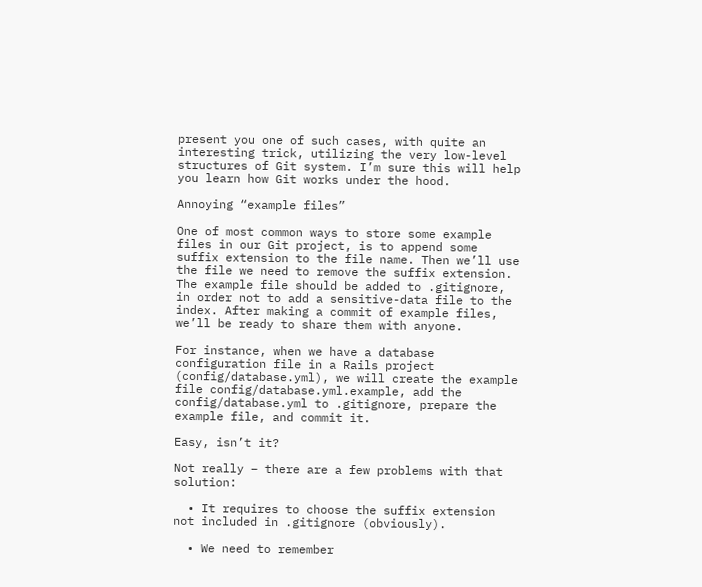present you one of such cases, with quite an interesting trick, utilizing the very low-level structures of Git system. I’m sure this will help you learn how Git works under the hood.

Annoying “example files”

One of most common ways to store some example files in our Git project, is to append some suffix extension to the file name. Then we’ll use the file we need to remove the suffix extension. The example file should be added to .gitignore, in order not to add a sensitive-data file to the index. After making a commit of example files, we’ll be ready to share them with anyone.

For instance, when we have a database configuration file in a Rails project (config/database.yml), we will create the example file config/database.yml.example, add the config/database.yml to .gitignore, prepare the example file, and commit it.

Easy, isn’t it?

Not really – there are a few problems with that solution:

  • It requires to choose the suffix extension not included in .gitignore (obviously).

  • We need to remember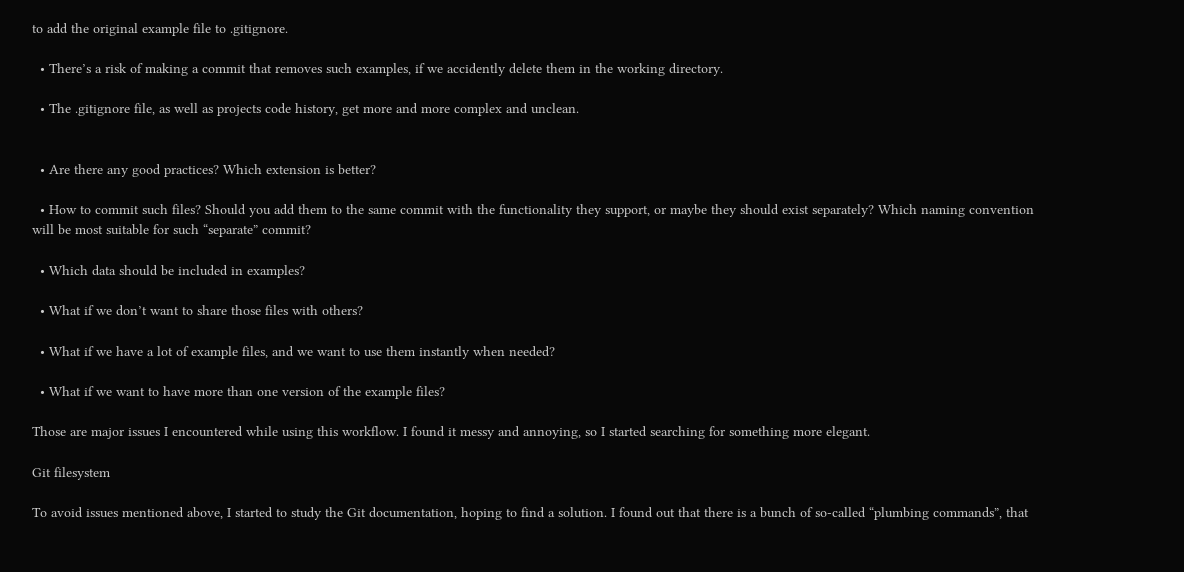to add the original example file to .gitignore.

  • There’s a risk of making a commit that removes such examples, if we accidently delete them in the working directory.

  • The .gitignore file, as well as projects code history, get more and more complex and unclean.


  • Are there any good practices? Which extension is better?

  • How to commit such files? Should you add them to the same commit with the functionality they support, or maybe they should exist separately? Which naming convention will be most suitable for such “separate” commit?

  • Which data should be included in examples?

  • What if we don’t want to share those files with others?

  • What if we have a lot of example files, and we want to use them instantly when needed?

  • What if we want to have more than one version of the example files?

Those are major issues I encountered while using this workflow. I found it messy and annoying, so I started searching for something more elegant.

Git filesystem

To avoid issues mentioned above, I started to study the Git documentation, hoping to find a solution. I found out that there is a bunch of so-called “plumbing commands”, that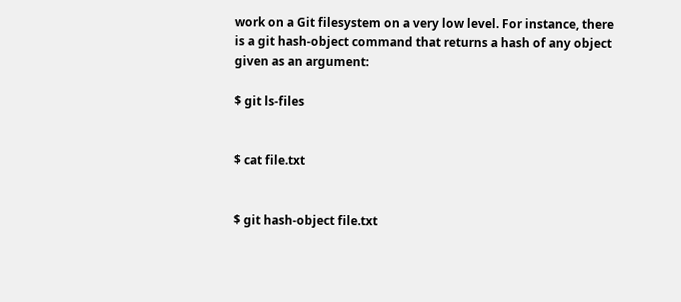work on a Git filesystem on a very low level. For instance, there is a git hash-object command that returns a hash of any object given as an argument:

$ git ls-files


$ cat file.txt


$ git hash-object file.txt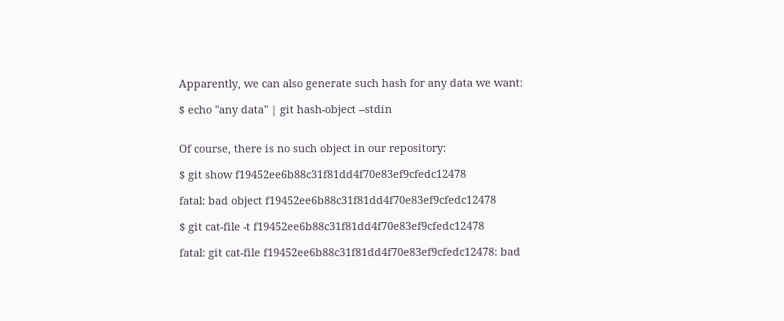Apparently, we can also generate such hash for any data we want:

$ echo "any data" | git hash-object --stdin


Of course, there is no such object in our repository:

$ git show f19452ee6b88c31f81dd4f70e83ef9cfedc12478

fatal: bad object f19452ee6b88c31f81dd4f70e83ef9cfedc12478

$ git cat-file -t f19452ee6b88c31f81dd4f70e83ef9cfedc12478

fatal: git cat-file f19452ee6b88c31f81dd4f70e83ef9cfedc12478: bad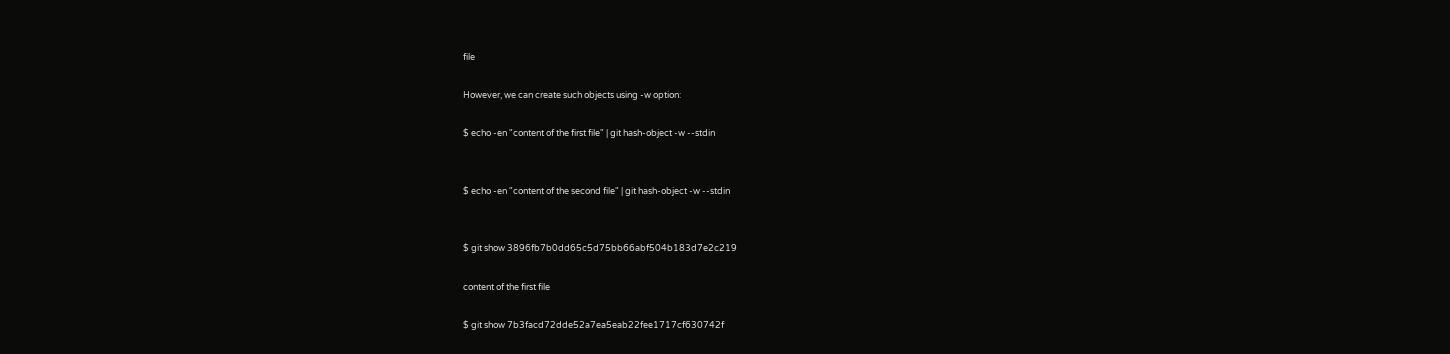file

However, we can create such objects using -w option:

$ echo -en "content of the first file" | git hash-object -w --stdin


$ echo -en "content of the second file" | git hash-object -w --stdin


$ git show 3896fb7b0dd65c5d75bb66abf504b183d7e2c219

content of the first file

$ git show 7b3facd72dde52a7ea5eab22fee1717cf630742f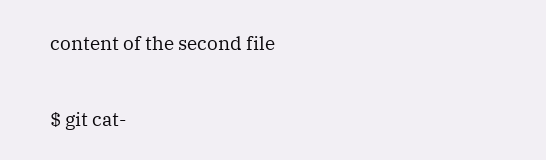content of the second file

$ git cat-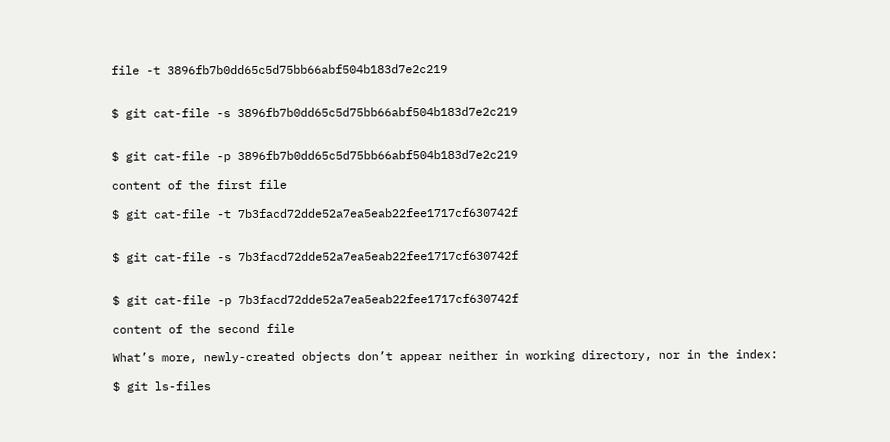file -t 3896fb7b0dd65c5d75bb66abf504b183d7e2c219


$ git cat-file -s 3896fb7b0dd65c5d75bb66abf504b183d7e2c219


$ git cat-file -p 3896fb7b0dd65c5d75bb66abf504b183d7e2c219

content of the first file

$ git cat-file -t 7b3facd72dde52a7ea5eab22fee1717cf630742f


$ git cat-file -s 7b3facd72dde52a7ea5eab22fee1717cf630742f


$ git cat-file -p 7b3facd72dde52a7ea5eab22fee1717cf630742f

content of the second file

What’s more, newly-created objects don’t appear neither in working directory, nor in the index:

$ git ls-files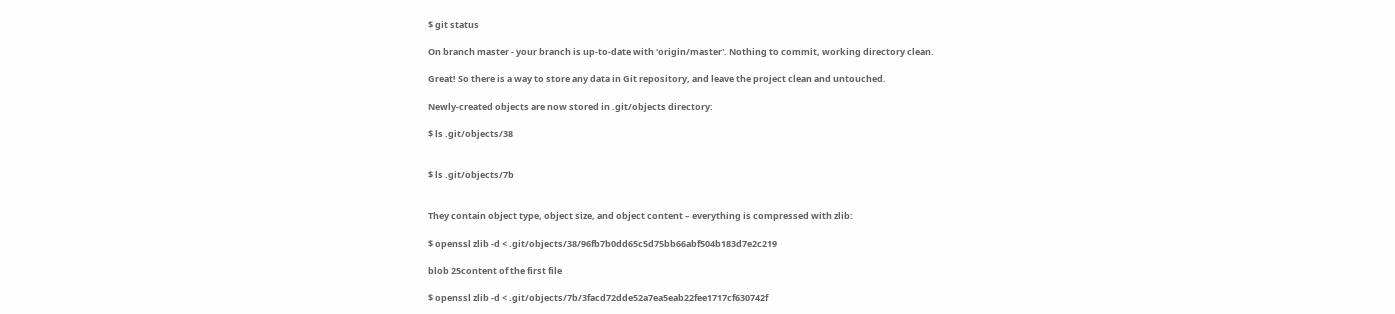$ git status

On branch master - your branch is up-to-date with 'origin/master'. Nothing to commit, working directory clean.

Great! So there is a way to store any data in Git repository, and leave the project clean and untouched.

Newly-created objects are now stored in .git/objects directory:

$ ls .git/objects/38


$ ls .git/objects/7b


They contain object type, object size, and object content – everything is compressed with zlib:

$ openssl zlib -d < .git/objects/38/96fb7b0dd65c5d75bb66abf504b183d7e2c219

blob 25content of the first file

$ openssl zlib -d < .git/objects/7b/3facd72dde52a7ea5eab22fee1717cf630742f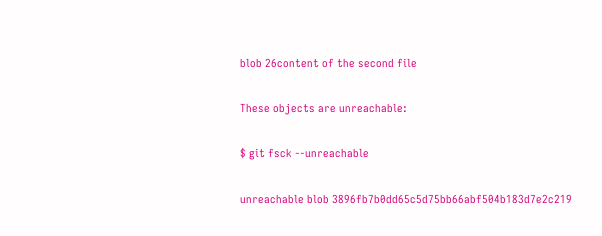blob 26content of the second file

These objects are unreachable:

$ git fsck --unreachable

unreachable blob 3896fb7b0dd65c5d75bb66abf504b183d7e2c219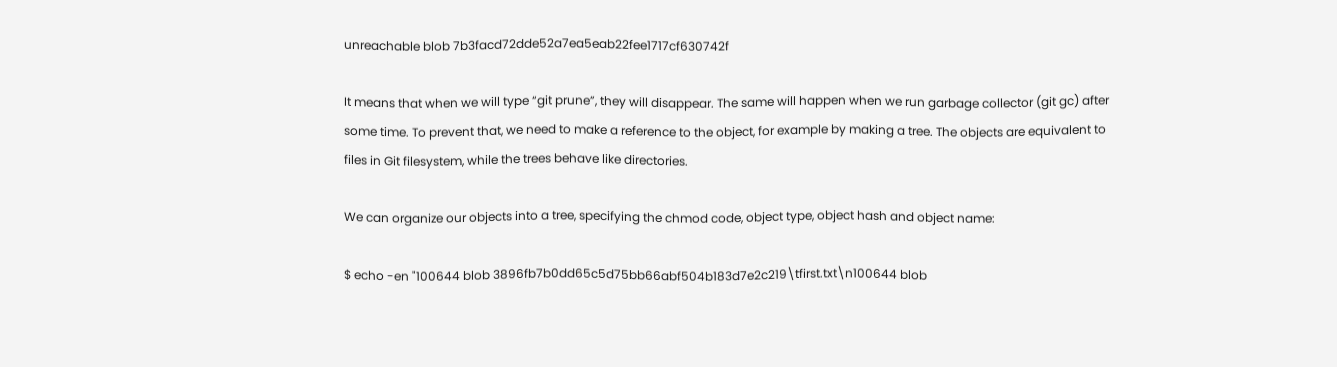unreachable blob 7b3facd72dde52a7ea5eab22fee1717cf630742f

It means that when we will type “git prune”, they will disappear. The same will happen when we run garbage collector (git gc) after some time. To prevent that, we need to make a reference to the object, for example by making a tree. The objects are equivalent to files in Git filesystem, while the trees behave like directories.

We can organize our objects into a tree, specifying the chmod code, object type, object hash and object name:

$ echo -en "100644 blob 3896fb7b0dd65c5d75bb66abf504b183d7e2c219\tfirst.txt\n100644 blob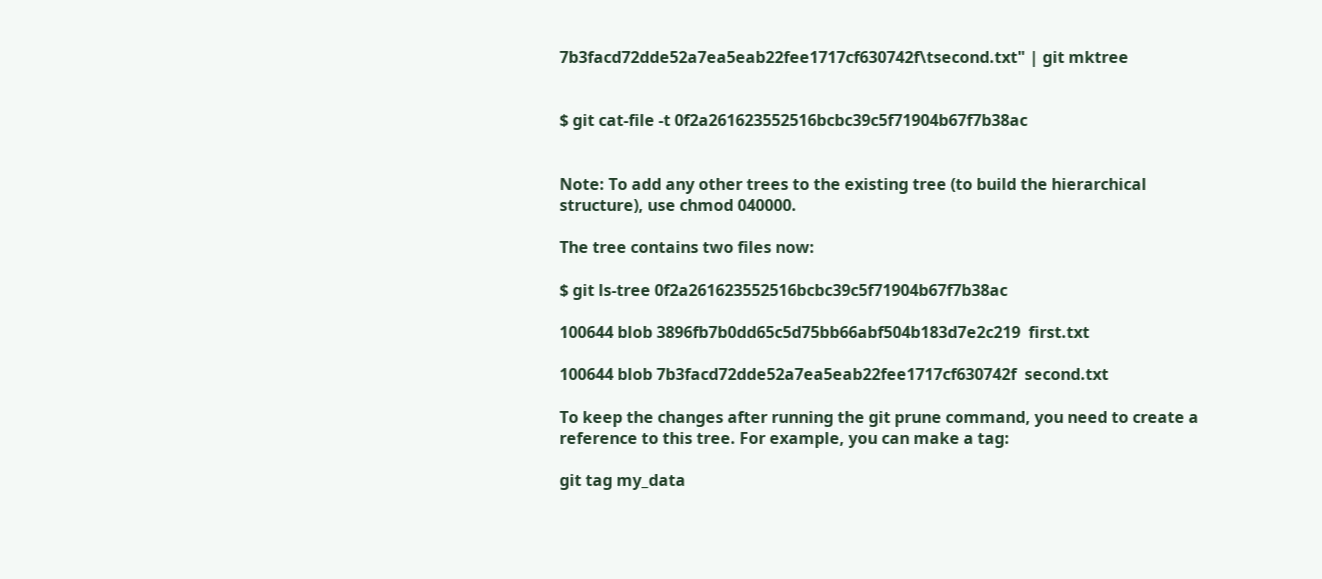7b3facd72dde52a7ea5eab22fee1717cf630742f\tsecond.txt" | git mktree


$ git cat-file -t 0f2a261623552516bcbc39c5f71904b67f7b38ac


Note: To add any other trees to the existing tree (to build the hierarchical structure), use chmod 040000.

The tree contains two files now:

$ git ls-tree 0f2a261623552516bcbc39c5f71904b67f7b38ac

100644 blob 3896fb7b0dd65c5d75bb66abf504b183d7e2c219  first.txt

100644 blob 7b3facd72dde52a7ea5eab22fee1717cf630742f  second.txt

To keep the changes after running the git prune command, you need to create a reference to this tree. For example, you can make a tag:

git tag my_data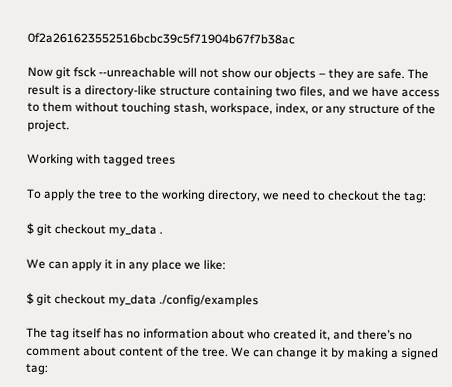0f2a261623552516bcbc39c5f71904b67f7b38ac

Now git fsck --unreachable will not show our objects – they are safe. The result is a directory-like structure containing two files, and we have access to them without touching stash, workspace, index, or any structure of the project.

Working with tagged trees

To apply the tree to the working directory, we need to checkout the tag:

$ git checkout my_data .

We can apply it in any place we like:

$ git checkout my_data ./config/examples

The tag itself has no information about who created it, and there’s no comment about content of the tree. We can change it by making a signed tag: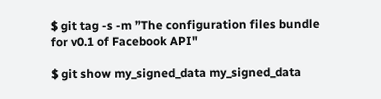$ git tag -s -m ”The configuration files bundle for v0.1 of Facebook API"

$ git show my_signed_data my_signed_data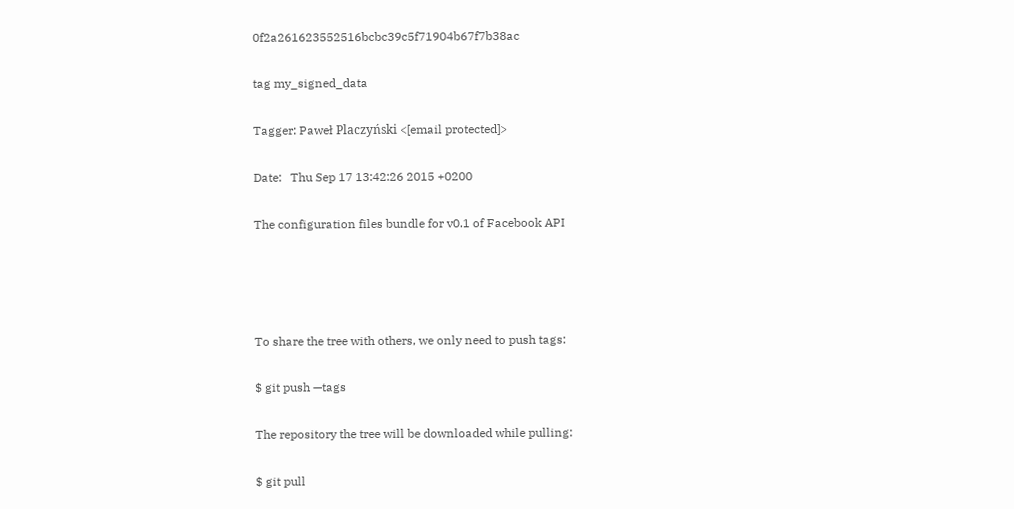0f2a261623552516bcbc39c5f71904b67f7b38ac

tag my_signed_data

Tagger: Paweł Placzyński <[email protected]>

Date:   Thu Sep 17 13:42:26 2015 +0200

The configuration files bundle for v0.1 of Facebook API




To share the tree with others, we only need to push tags:

$ git push —tags

The repository the tree will be downloaded while pulling:

$ git pull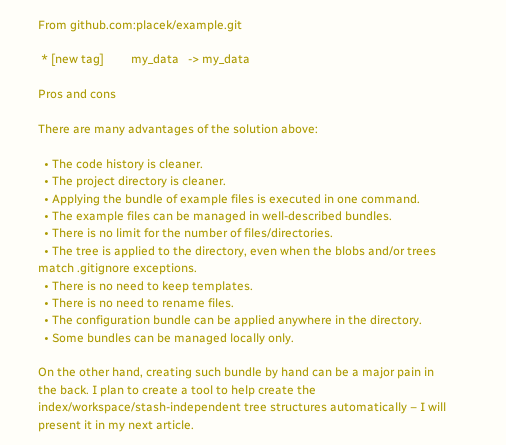From github.com:placek/example.git

 * [new tag]         my_data   -> my_data

Pros and cons

There are many advantages of the solution above:

  • The code history is cleaner.
  • The project directory is cleaner.
  • Applying the bundle of example files is executed in one command.
  • The example files can be managed in well-described bundles.
  • There is no limit for the number of files/directories.
  • The tree is applied to the directory, even when the blobs and/or trees match .gitignore exceptions.
  • There is no need to keep templates.
  • There is no need to rename files.
  • The configuration bundle can be applied anywhere in the directory.
  • Some bundles can be managed locally only.

On the other hand, creating such bundle by hand can be a major pain in the back. I plan to create a tool to help create the index/workspace/stash-independent tree structures automatically – I will present it in my next article.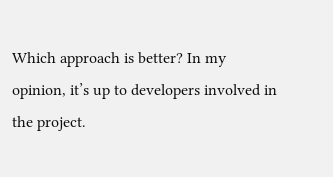Which approach is better? In my opinion, it’s up to developers involved in the project.